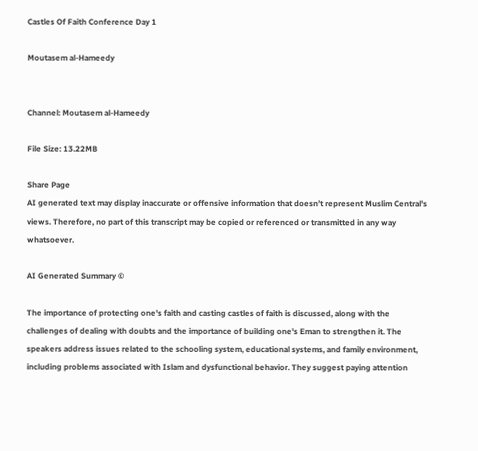Castles Of Faith Conference Day 1

Moutasem al-Hameedy


Channel: Moutasem al-Hameedy

File Size: 13.22MB

Share Page
AI generated text may display inaccurate or offensive information that doesn’t represent Muslim Central's views. Therefore, no part of this transcript may be copied or referenced or transmitted in any way whatsoever.

AI Generated Summary ©

The importance of protecting one's faith and casting castles of faith is discussed, along with the challenges of dealing with doubts and the importance of building one's Eman to strengthen it. The speakers address issues related to the schooling system, educational systems, and family environment, including problems associated with Islam and dysfunctional behavior. They suggest paying attention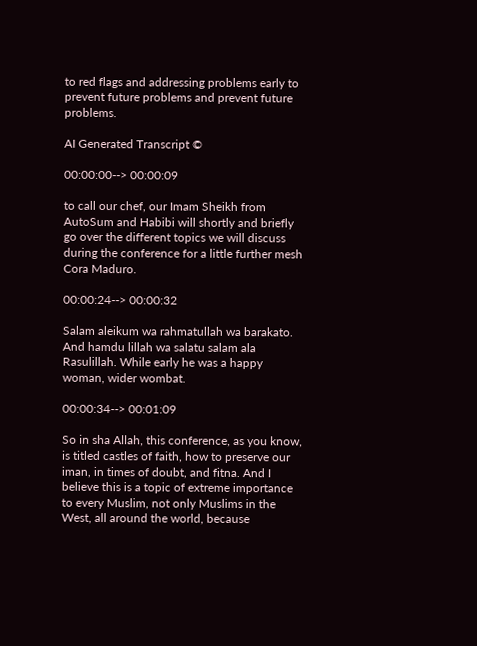to red flags and addressing problems early to prevent future problems and prevent future problems.

AI Generated Transcript ©

00:00:00--> 00:00:09

to call our chef, our Imam Sheikh from AutoSum and Habibi will shortly and briefly go over the different topics we will discuss during the conference for a little further mesh Cora Maduro.

00:00:24--> 00:00:32

Salam aleikum wa rahmatullah wa barakato. And hamdu lillah wa salatu salam ala Rasulillah. While early he was a happy woman, wider wombat.

00:00:34--> 00:01:09

So in sha Allah, this conference, as you know, is titled castles of faith, how to preserve our iman, in times of doubt, and fitna. And I believe this is a topic of extreme importance to every Muslim, not only Muslims in the West, all around the world, because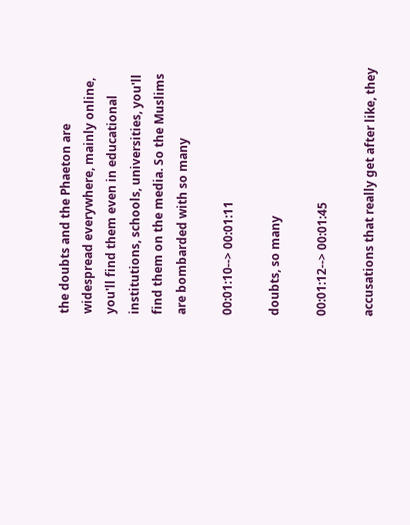the doubts and the Phaeton are widespread everywhere, mainly online, you'll find them even in educational institutions, schools, universities, you'll find them on the media. So the Muslims are bombarded with so many

00:01:10--> 00:01:11

doubts, so many

00:01:12--> 00:01:45

accusations that really get after like, they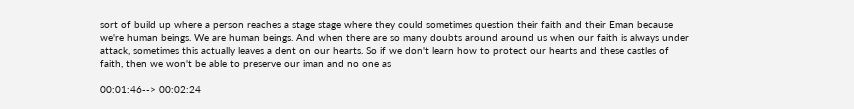sort of build up where a person reaches a stage stage where they could sometimes question their faith and their Eman because we're human beings. We are human beings. And when there are so many doubts around around us when our faith is always under attack, sometimes this actually leaves a dent on our hearts. So if we don't learn how to protect our hearts and these castles of faith, then we won't be able to preserve our iman and no one as

00:01:46--> 00:02:24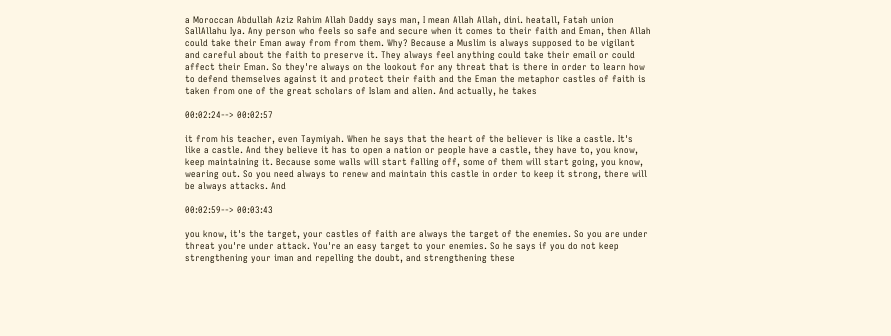a Moroccan Abdullah Aziz Rahim Allah Daddy says man, I mean Allah Allah, dini. heatall, Fatah union SallAllahu Iya. Any person who feels so safe and secure when it comes to their faith and Eman, then Allah could take their Eman away from from them. Why? Because a Muslim is always supposed to be vigilant and careful about the faith to preserve it. They always feel anything could take their email or could affect their Eman. So they're always on the lookout for any threat that is there in order to learn how to defend themselves against it and protect their faith and the Eman the metaphor castles of faith is taken from one of the great scholars of Islam and alien. And actually, he takes

00:02:24--> 00:02:57

it from his teacher, even Taymiyah. When he says that the heart of the believer is like a castle. It's like a castle. And they believe it has to open a nation or people have a castle, they have to, you know, keep maintaining it. Because some walls will start falling off, some of them will start going, you know, wearing out. So you need always to renew and maintain this castle in order to keep it strong, there will be always attacks. And

00:02:59--> 00:03:43

you know, it's the target, your castles of faith are always the target of the enemies. So you are under threat you're under attack. You're an easy target to your enemies. So he says if you do not keep strengthening your iman and repelling the doubt, and strengthening these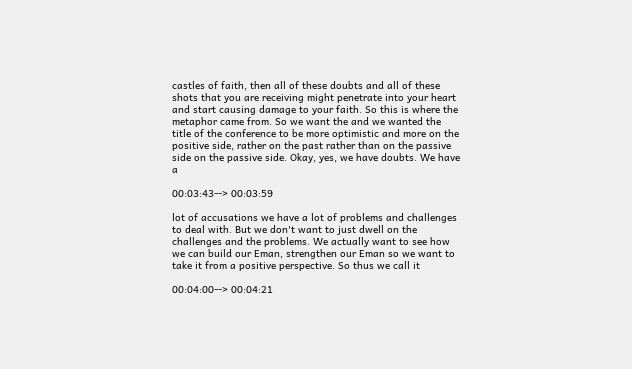castles of faith, then all of these doubts and all of these shots that you are receiving might penetrate into your heart and start causing damage to your faith. So this is where the metaphor came from. So we want the and we wanted the title of the conference to be more optimistic and more on the positive side, rather on the past rather than on the passive side on the passive side. Okay, yes, we have doubts. We have a

00:03:43--> 00:03:59

lot of accusations we have a lot of problems and challenges to deal with. But we don't want to just dwell on the challenges and the problems. We actually want to see how we can build our Eman, strengthen our Eman so we want to take it from a positive perspective. So thus we call it

00:04:00--> 00:04:21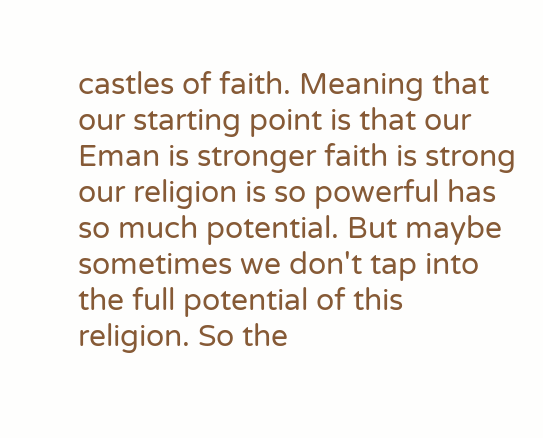castles of faith. Meaning that our starting point is that our Eman is stronger faith is strong our religion is so powerful has so much potential. But maybe sometimes we don't tap into the full potential of this religion. So the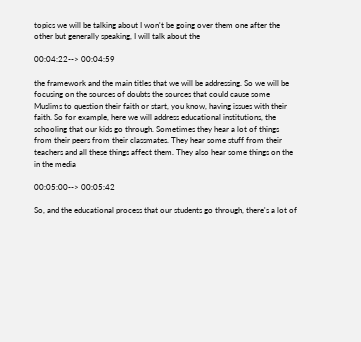topics we will be talking about I won't be going over them one after the other but generally speaking, I will talk about the

00:04:22--> 00:04:59

the framework and the main titles that we will be addressing. So we will be focusing on the sources of doubts the sources that could cause some Muslims to question their faith or start, you know, having issues with their faith. So for example, here we will address educational institutions, the schooling that our kids go through. Sometimes they hear a lot of things from their peers from their classmates. They hear some stuff from their teachers and all these things affect them. They also hear some things on the in the media

00:05:00--> 00:05:42

So, and the educational process that our students go through, there's a lot of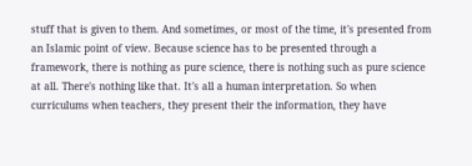stuff that is given to them. And sometimes, or most of the time, it's presented from an Islamic point of view. Because science has to be presented through a framework, there is nothing as pure science, there is nothing such as pure science at all. There's nothing like that. It's all a human interpretation. So when curriculums when teachers, they present their the information, they have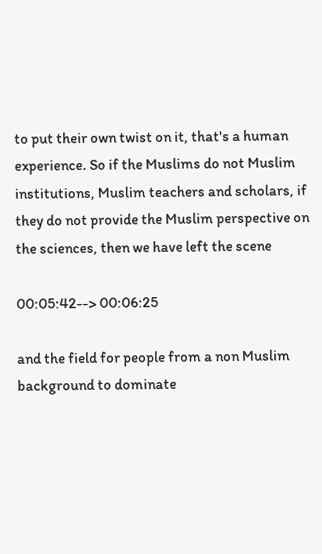to put their own twist on it, that's a human experience. So if the Muslims do not Muslim institutions, Muslim teachers and scholars, if they do not provide the Muslim perspective on the sciences, then we have left the scene

00:05:42--> 00:06:25

and the field for people from a non Muslim background to dominate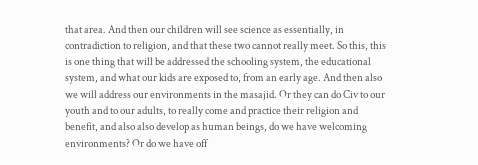that area. And then our children will see science as essentially, in contradiction to religion, and that these two cannot really meet. So this, this is one thing that will be addressed the schooling system, the educational system, and what our kids are exposed to, from an early age. And then also we will address our environments in the masajid. Or they can do Civ to our youth and to our adults, to really come and practice their religion and benefit, and also also develop as human beings, do we have welcoming environments? Or do we have off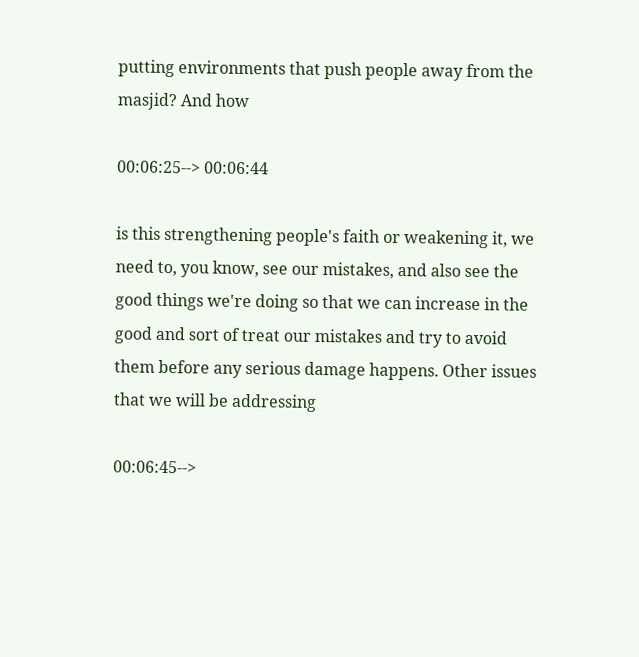putting environments that push people away from the masjid? And how

00:06:25--> 00:06:44

is this strengthening people's faith or weakening it, we need to, you know, see our mistakes, and also see the good things we're doing so that we can increase in the good and sort of treat our mistakes and try to avoid them before any serious damage happens. Other issues that we will be addressing

00:06:45-->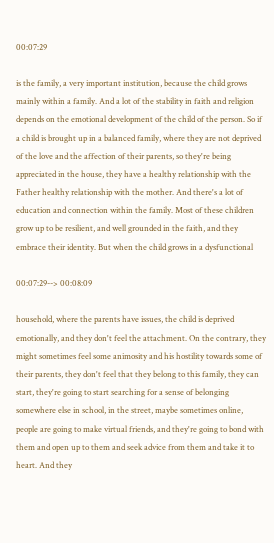00:07:29

is the family, a very important institution, because the child grows mainly within a family. And a lot of the stability in faith and religion depends on the emotional development of the child of the person. So if a child is brought up in a balanced family, where they are not deprived of the love and the affection of their parents, so they're being appreciated in the house, they have a healthy relationship with the Father healthy relationship with the mother. And there's a lot of education and connection within the family. Most of these children grow up to be resilient, and well grounded in the faith, and they embrace their identity. But when the child grows in a dysfunctional

00:07:29--> 00:08:09

household, where the parents have issues, the child is deprived emotionally, and they don't feel the attachment. On the contrary, they might sometimes feel some animosity and his hostility towards some of their parents, they don't feel that they belong to this family, they can start, they're going to start searching for a sense of belonging somewhere else in school, in the street, maybe sometimes online, people are going to make virtual friends, and they're going to bond with them and open up to them and seek advice from them and take it to heart. And they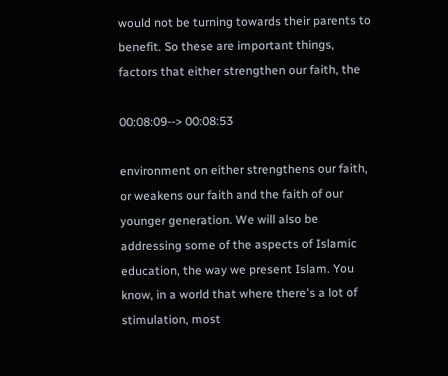would not be turning towards their parents to benefit. So these are important things, factors that either strengthen our faith, the

00:08:09--> 00:08:53

environment on either strengthens our faith, or weakens our faith and the faith of our younger generation. We will also be addressing some of the aspects of Islamic education, the way we present Islam. You know, in a world that where there's a lot of stimulation, most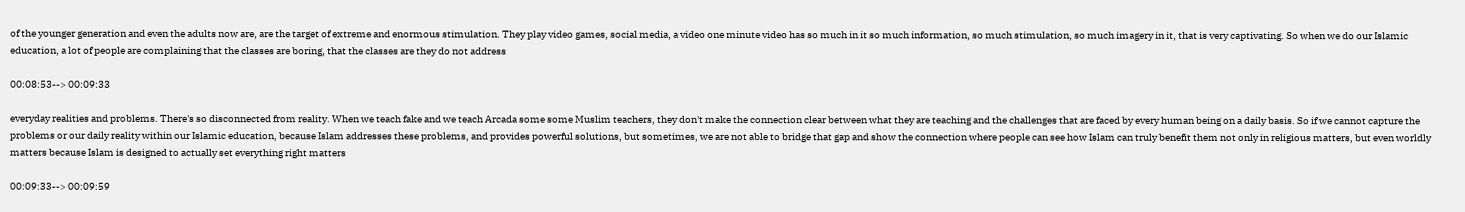of the younger generation and even the adults now are, are the target of extreme and enormous stimulation. They play video games, social media, a video one minute video has so much in it so much information, so much stimulation, so much imagery in it, that is very captivating. So when we do our Islamic education, a lot of people are complaining that the classes are boring, that the classes are they do not address

00:08:53--> 00:09:33

everyday realities and problems. There's so disconnected from reality. When we teach fake and we teach Arcada some some Muslim teachers, they don't make the connection clear between what they are teaching and the challenges that are faced by every human being on a daily basis. So if we cannot capture the problems or our daily reality within our Islamic education, because Islam addresses these problems, and provides powerful solutions, but sometimes, we are not able to bridge that gap and show the connection where people can see how Islam can truly benefit them not only in religious matters, but even worldly matters because Islam is designed to actually set everything right matters

00:09:33--> 00:09:59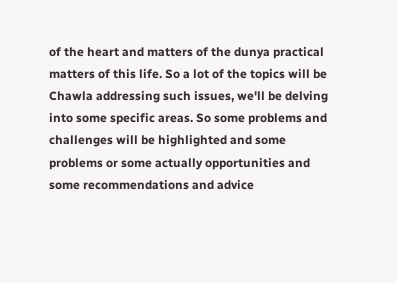of the heart and matters of the dunya practical matters of this life. So a lot of the topics will be Chawla addressing such issues, we'll be delving into some specific areas. So some problems and challenges will be highlighted and some problems or some actually opportunities and some recommendations and advice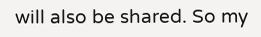will also be shared. So my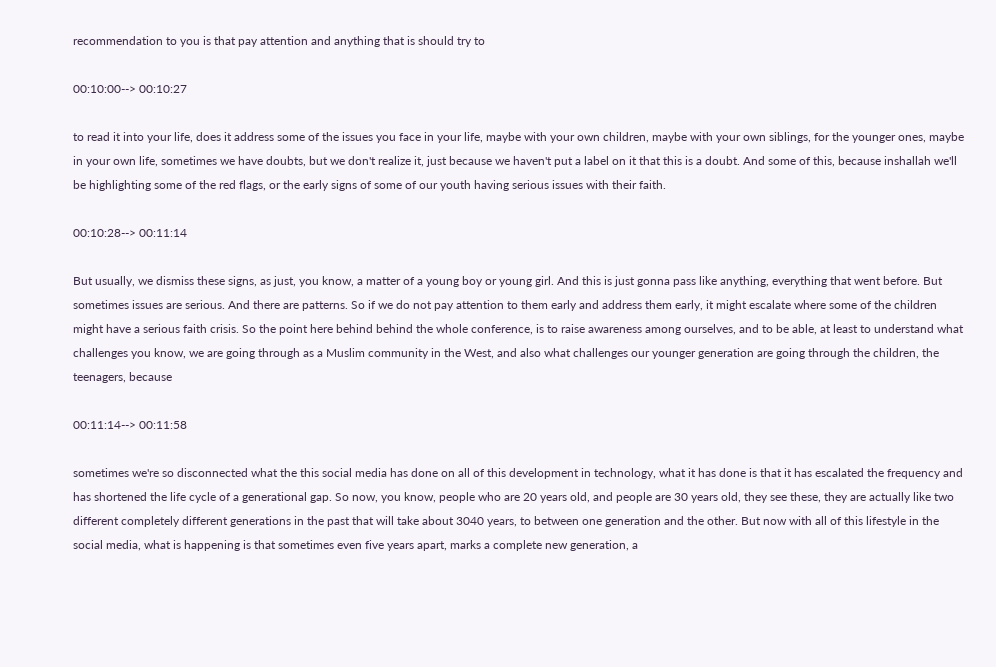recommendation to you is that pay attention and anything that is should try to

00:10:00--> 00:10:27

to read it into your life, does it address some of the issues you face in your life, maybe with your own children, maybe with your own siblings, for the younger ones, maybe in your own life, sometimes we have doubts, but we don't realize it, just because we haven't put a label on it that this is a doubt. And some of this, because inshallah we'll be highlighting some of the red flags, or the early signs of some of our youth having serious issues with their faith.

00:10:28--> 00:11:14

But usually, we dismiss these signs, as just, you know, a matter of a young boy or young girl. And this is just gonna pass like anything, everything that went before. But sometimes issues are serious. And there are patterns. So if we do not pay attention to them early and address them early, it might escalate where some of the children might have a serious faith crisis. So the point here behind behind the whole conference, is to raise awareness among ourselves, and to be able, at least to understand what challenges you know, we are going through as a Muslim community in the West, and also what challenges our younger generation are going through the children, the teenagers, because

00:11:14--> 00:11:58

sometimes we're so disconnected what the this social media has done on all of this development in technology, what it has done is that it has escalated the frequency and has shortened the life cycle of a generational gap. So now, you know, people who are 20 years old, and people are 30 years old, they see these, they are actually like two different completely different generations in the past that will take about 3040 years, to between one generation and the other. But now with all of this lifestyle in the social media, what is happening is that sometimes even five years apart, marks a complete new generation, a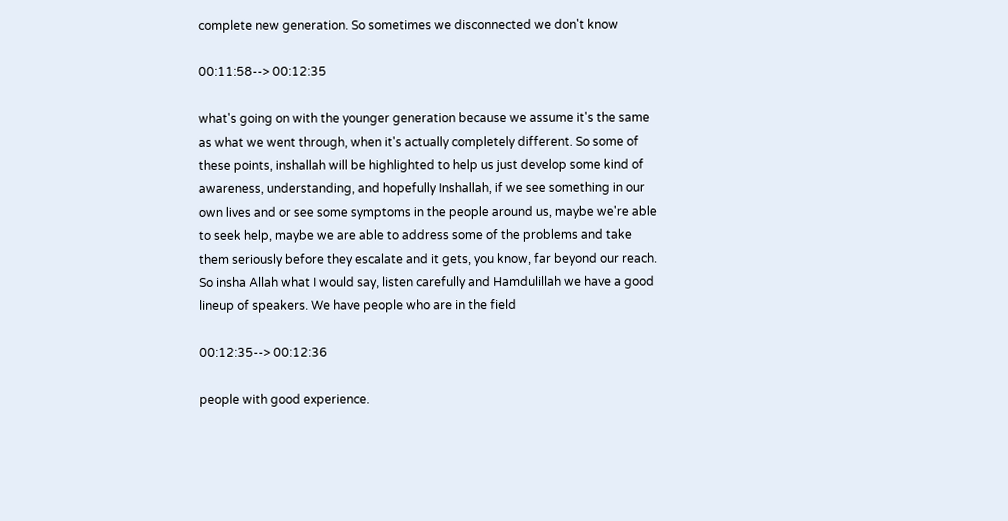complete new generation. So sometimes we disconnected we don't know

00:11:58--> 00:12:35

what's going on with the younger generation because we assume it's the same as what we went through, when it's actually completely different. So some of these points, inshallah will be highlighted to help us just develop some kind of awareness, understanding, and hopefully Inshallah, if we see something in our own lives and or see some symptoms in the people around us, maybe we're able to seek help, maybe we are able to address some of the problems and take them seriously before they escalate and it gets, you know, far beyond our reach. So insha Allah what I would say, listen carefully and Hamdulillah we have a good lineup of speakers. We have people who are in the field

00:12:35--> 00:12:36

people with good experience.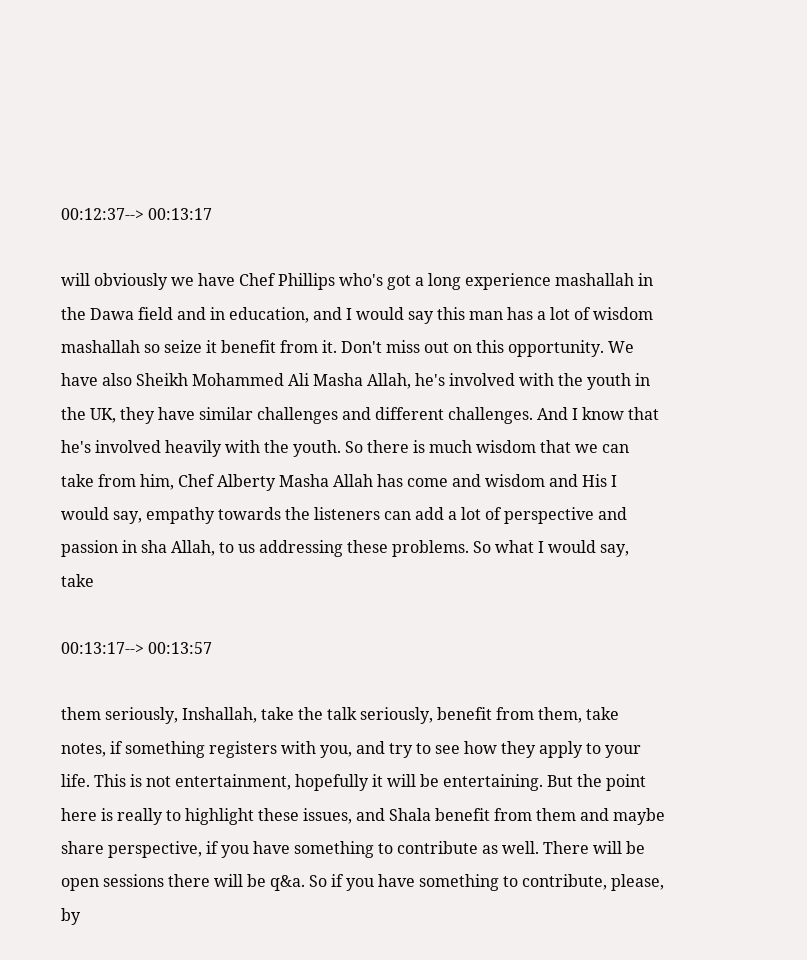00:12:37--> 00:13:17

will obviously we have Chef Phillips who's got a long experience mashallah in the Dawa field and in education, and I would say this man has a lot of wisdom mashallah so seize it benefit from it. Don't miss out on this opportunity. We have also Sheikh Mohammed Ali Masha Allah, he's involved with the youth in the UK, they have similar challenges and different challenges. And I know that he's involved heavily with the youth. So there is much wisdom that we can take from him, Chef Alberty Masha Allah has come and wisdom and His I would say, empathy towards the listeners can add a lot of perspective and passion in sha Allah, to us addressing these problems. So what I would say, take

00:13:17--> 00:13:57

them seriously, Inshallah, take the talk seriously, benefit from them, take notes, if something registers with you, and try to see how they apply to your life. This is not entertainment, hopefully it will be entertaining. But the point here is really to highlight these issues, and Shala benefit from them and maybe share perspective, if you have something to contribute as well. There will be open sessions there will be q&a. So if you have something to contribute, please, by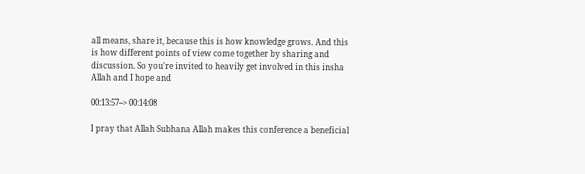all means, share it, because this is how knowledge grows. And this is how different points of view come together by sharing and discussion. So you're invited to heavily get involved in this insha Allah and I hope and

00:13:57--> 00:14:08

I pray that Allah Subhana Allah makes this conference a beneficial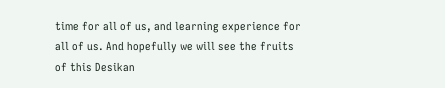time for all of us, and learning experience for all of us. And hopefully we will see the fruits of this Desikan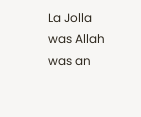La Jolla was Allah was an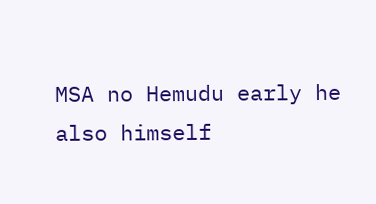MSA no Hemudu early he also himself